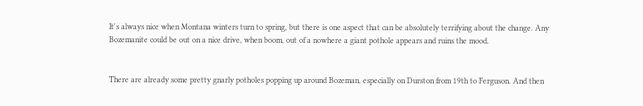It's always nice when Montana winters turn to spring, but there is one aspect that can be absolutely terrifying about the change. Any Bozemanite could be out on a nice drive, when boom, out of a nowhere a giant pothole appears and ruins the mood.


There are already some pretty gnarly potholes popping up around Bozeman, especially on Durston from 19th to Ferguson. And then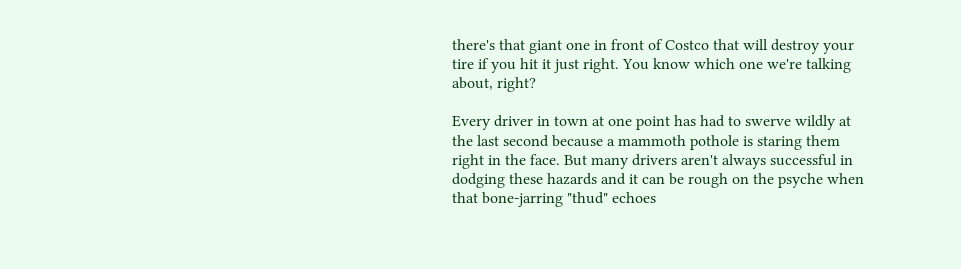there's that giant one in front of Costco that will destroy your tire if you hit it just right. You know which one we're talking about, right?

Every driver in town at one point has had to swerve wildly at the last second because a mammoth pothole is staring them right in the face. But many drivers aren't always successful in dodging these hazards and it can be rough on the psyche when that bone-jarring "thud" echoes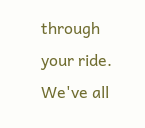through your ride. We've all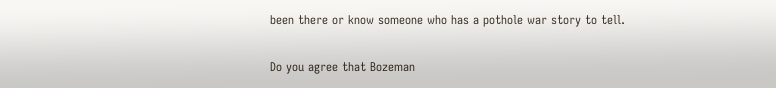been there or know someone who has a pothole war story to tell.

Do you agree that Bozeman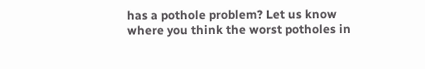has a pothole problem? Let us know where you think the worst potholes in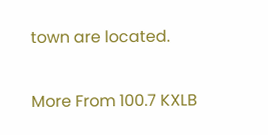town are located.

More From 100.7 KXLB